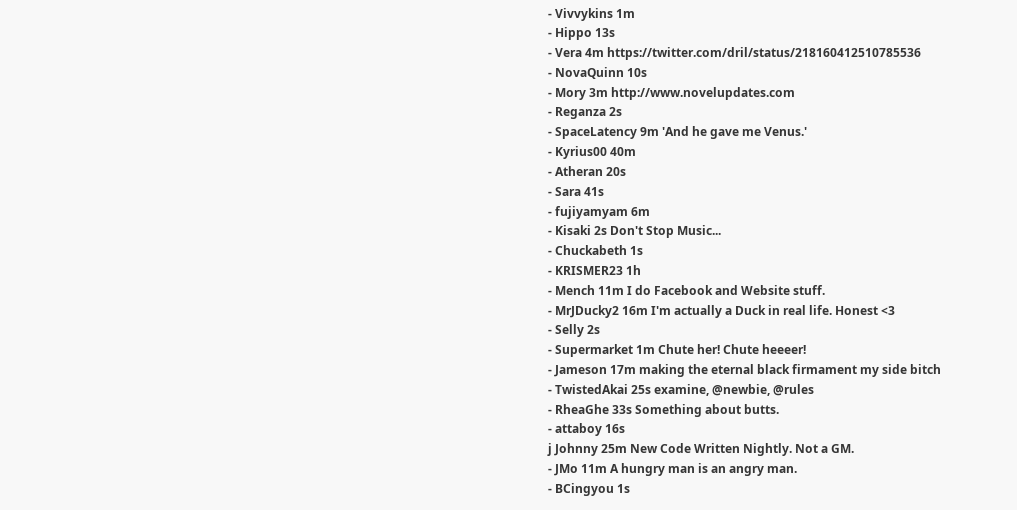- Vivvykins 1m
- Hippo 13s
- Vera 4m https://twitter.com/dril/status/218160412510785536
- NovaQuinn 10s
- Mory 3m http://www.novelupdates.com
- Reganza 2s
- SpaceLatency 9m 'And he gave me Venus.'
- Kyrius00 40m
- Atheran 20s
- Sara 41s
- fujiyamyam 6m
- Kisaki 2s Don't Stop Music...
- Chuckabeth 1s
- KRISMER23 1h
- Mench 11m I do Facebook and Website stuff.
- MrJDucky2 16m I'm actually a Duck in real life. Honest <3
- Selly 2s
- Supermarket 1m Chute her! Chute heeeer!
- Jameson 17m making the eternal black firmament my side bitch
- TwistedAkai 25s examine, @newbie, @rules
- RheaGhe 33s Something about butts.
- attaboy 16s
j Johnny 25m New Code Written Nightly. Not a GM.
- JMo 11m A hungry man is an angry man.
- BCingyou 1s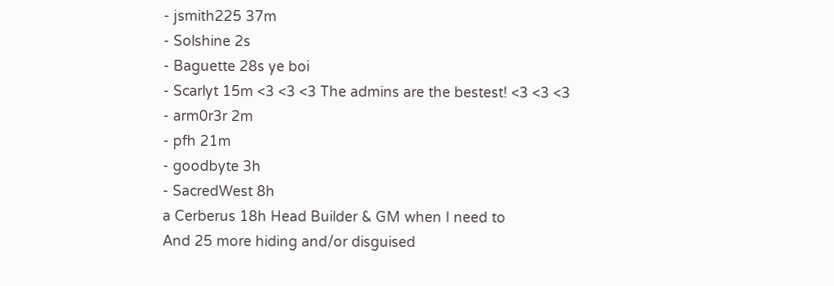- jsmith225 37m
- Solshine 2s
- Baguette 28s ye boi
- Scarlyt 15m <3 <3 <3 The admins are the bestest! <3 <3 <3
- arm0r3r 2m
- pfh 21m
- goodbyte 3h
- SacredWest 8h
a Cerberus 18h Head Builder & GM when I need to
And 25 more hiding and/or disguised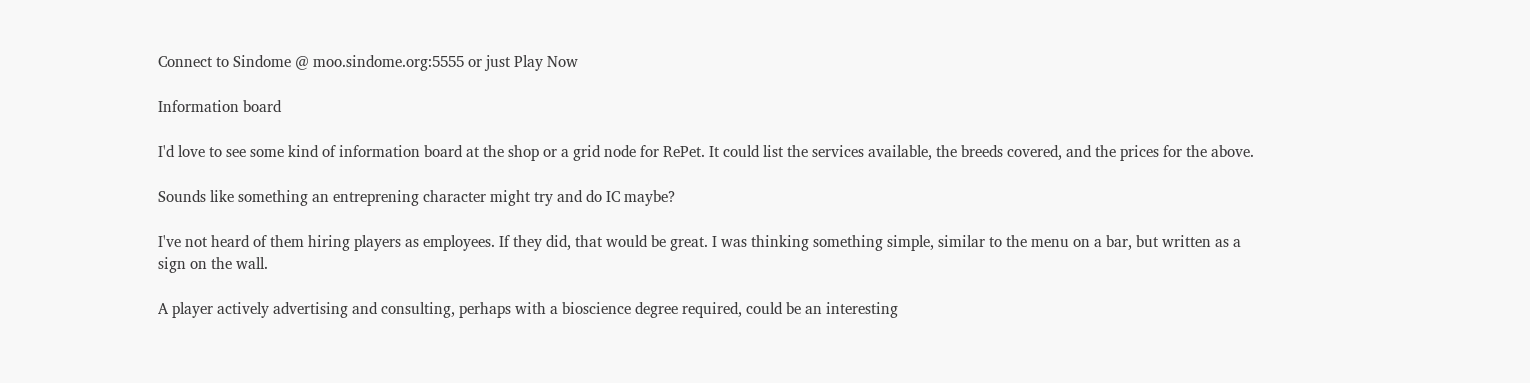Connect to Sindome @ moo.sindome.org:5555 or just Play Now

Information board

I'd love to see some kind of information board at the shop or a grid node for RePet. It could list the services available, the breeds covered, and the prices for the above.

Sounds like something an entreprening character might try and do IC maybe?

I've not heard of them hiring players as employees. If they did, that would be great. I was thinking something simple, similar to the menu on a bar, but written as a sign on the wall.

A player actively advertising and consulting, perhaps with a bioscience degree required, could be an interesting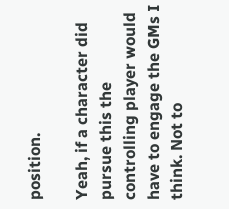position.

Yeah, if a character did pursue this the controlling player would have to engage the GMs I think. Not to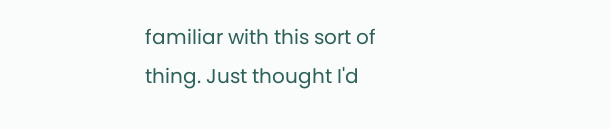familiar with this sort of thing. Just thought I'd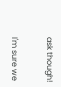ask though!

I'm sure we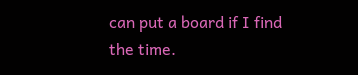can put a board if I find the time.